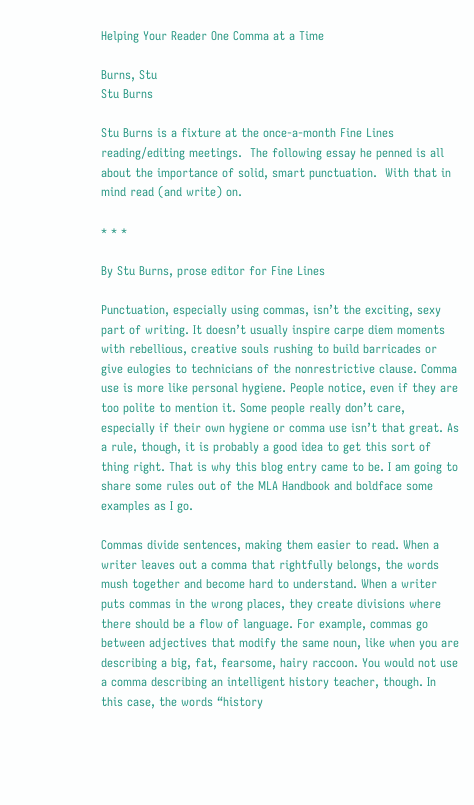Helping Your Reader One Comma at a Time

Burns, Stu
Stu Burns

Stu Burns is a fixture at the once-a-month Fine Lines reading/editing meetings.  The following essay he penned is all about the importance of solid, smart punctuation.  With that in mind read (and write) on.

* * *

By Stu Burns, prose editor for Fine Lines

Punctuation, especially using commas, isn’t the exciting, sexy part of writing. It doesn’t usually inspire carpe diem moments with rebellious, creative souls rushing to build barricades or give eulogies to technicians of the nonrestrictive clause. Comma use is more like personal hygiene. People notice, even if they are too polite to mention it. Some people really don’t care, especially if their own hygiene or comma use isn’t that great. As a rule, though, it is probably a good idea to get this sort of thing right. That is why this blog entry came to be. I am going to share some rules out of the MLA Handbook and boldface some examples as I go.

Commas divide sentences, making them easier to read. When a writer leaves out a comma that rightfully belongs, the words mush together and become hard to understand. When a writer puts commas in the wrong places, they create divisions where there should be a flow of language. For example, commas go between adjectives that modify the same noun, like when you are describing a big, fat, fearsome, hairy raccoon. You would not use a comma describing an intelligent history teacher, though. In this case, the words “history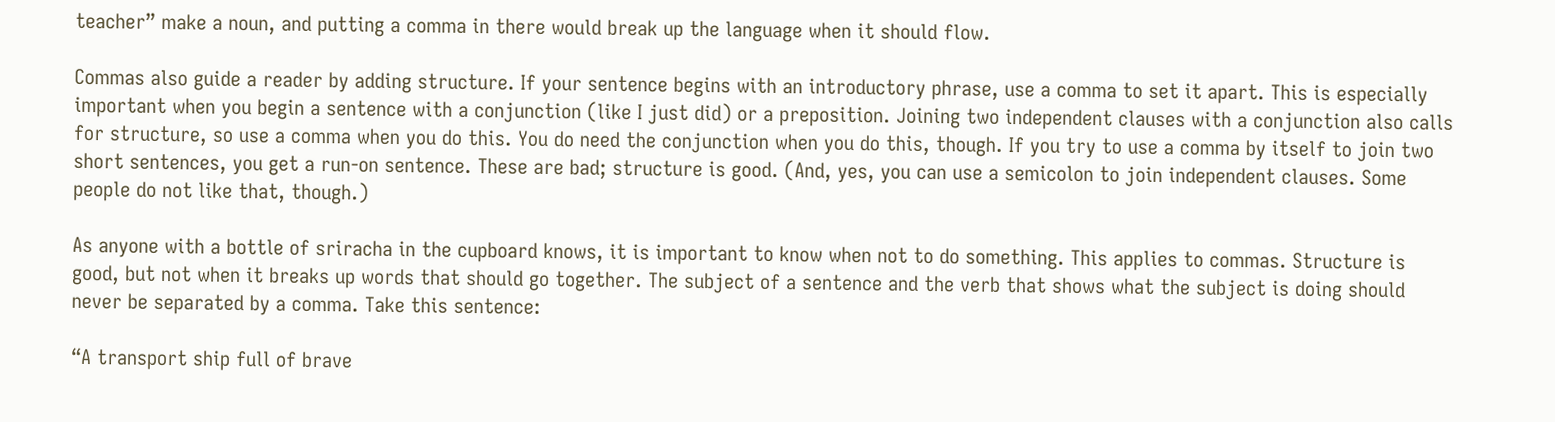teacher” make a noun, and putting a comma in there would break up the language when it should flow.

Commas also guide a reader by adding structure. If your sentence begins with an introductory phrase, use a comma to set it apart. This is especially important when you begin a sentence with a conjunction (like I just did) or a preposition. Joining two independent clauses with a conjunction also calls for structure, so use a comma when you do this. You do need the conjunction when you do this, though. If you try to use a comma by itself to join two short sentences, you get a run-on sentence. These are bad; structure is good. (And, yes, you can use a semicolon to join independent clauses. Some people do not like that, though.)

As anyone with a bottle of sriracha in the cupboard knows, it is important to know when not to do something. This applies to commas. Structure is good, but not when it breaks up words that should go together. The subject of a sentence and the verb that shows what the subject is doing should never be separated by a comma. Take this sentence:

“A transport ship full of brave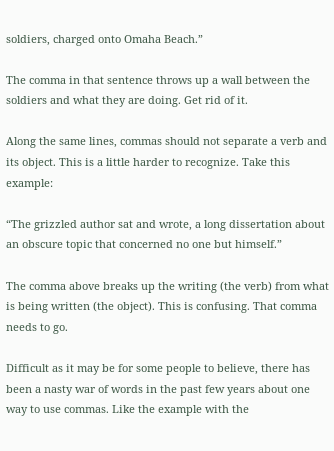soldiers, charged onto Omaha Beach.”

The comma in that sentence throws up a wall between the soldiers and what they are doing. Get rid of it.

Along the same lines, commas should not separate a verb and its object. This is a little harder to recognize. Take this example:

“The grizzled author sat and wrote, a long dissertation about an obscure topic that concerned no one but himself.”

The comma above breaks up the writing (the verb) from what is being written (the object). This is confusing. That comma needs to go.

Difficult as it may be for some people to believe, there has been a nasty war of words in the past few years about one way to use commas. Like the example with the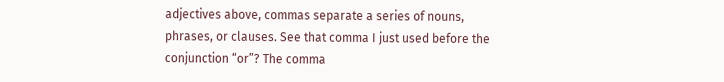adjectives above, commas separate a series of nouns, phrases, or clauses. See that comma I just used before the conjunction “or”? The comma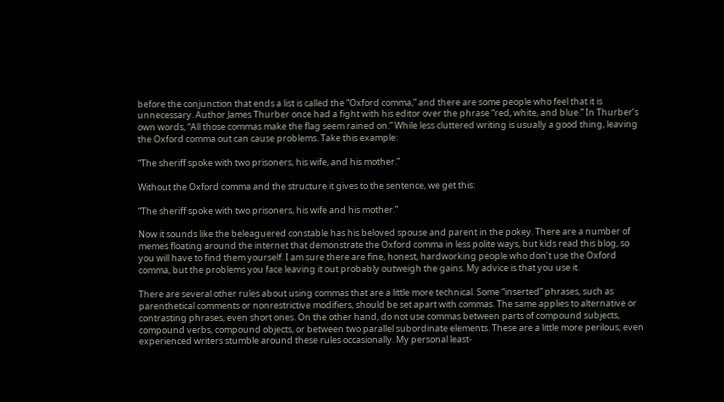before the conjunction that ends a list is called the “Oxford comma,” and there are some people who feel that it is unnecessary. Author James Thurber once had a fight with his editor over the phrase “red, white, and blue.” In Thurber’s own words, “All those commas make the flag seem rained on.” While less cluttered writing is usually a good thing, leaving the Oxford comma out can cause problems. Take this example:

“The sheriff spoke with two prisoners, his wife, and his mother.”

Without the Oxford comma and the structure it gives to the sentence, we get this:

“The sheriff spoke with two prisoners, his wife and his mother.”

Now it sounds like the beleaguered constable has his beloved spouse and parent in the pokey. There are a number of memes floating around the internet that demonstrate the Oxford comma in less polite ways, but kids read this blog, so you will have to find them yourself. I am sure there are fine, honest, hardworking people who don’t use the Oxford comma, but the problems you face leaving it out probably outweigh the gains. My advice is that you use it.

There are several other rules about using commas that are a little more technical. Some “inserted” phrases, such as parenthetical comments or nonrestrictive modifiers, should be set apart with commas. The same applies to alternative or contrasting phrases, even short ones. On the other hand, do not use commas between parts of compound subjects, compound verbs, compound objects, or between two parallel subordinate elements. These are a little more perilous; even experienced writers stumble around these rules occasionally. My personal least-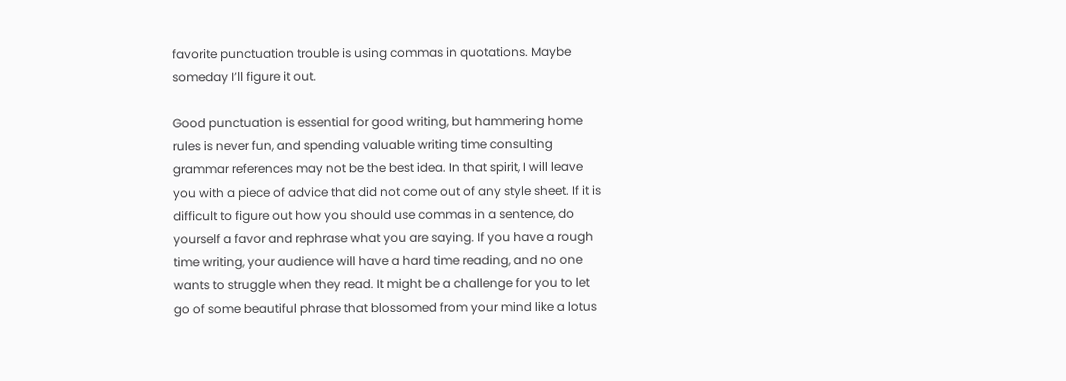favorite punctuation trouble is using commas in quotations. Maybe someday I’ll figure it out.

Good punctuation is essential for good writing, but hammering home rules is never fun, and spending valuable writing time consulting grammar references may not be the best idea. In that spirit, I will leave you with a piece of advice that did not come out of any style sheet. If it is difficult to figure out how you should use commas in a sentence, do yourself a favor and rephrase what you are saying. If you have a rough time writing, your audience will have a hard time reading, and no one wants to struggle when they read. It might be a challenge for you to let go of some beautiful phrase that blossomed from your mind like a lotus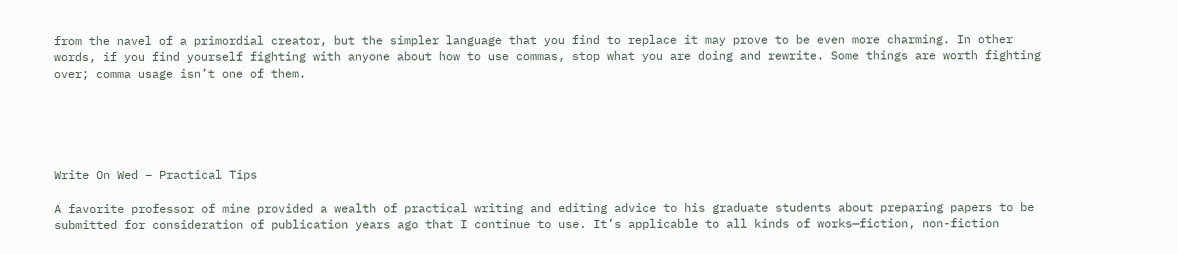from the navel of a primordial creator, but the simpler language that you find to replace it may prove to be even more charming. In other words, if you find yourself fighting with anyone about how to use commas, stop what you are doing and rewrite. Some things are worth fighting over; comma usage isn’t one of them.





Write On Wed – Practical Tips

A favorite professor of mine provided a wealth of practical writing and editing advice to his graduate students about preparing papers to be submitted for consideration of publication years ago that I continue to use. It’s applicable to all kinds of works—fiction, non-fiction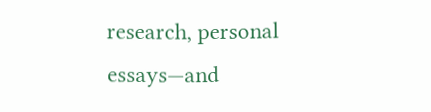research, personal essays—and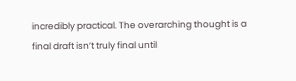incredibly practical. The overarching thought is a final draft isn’t truly final until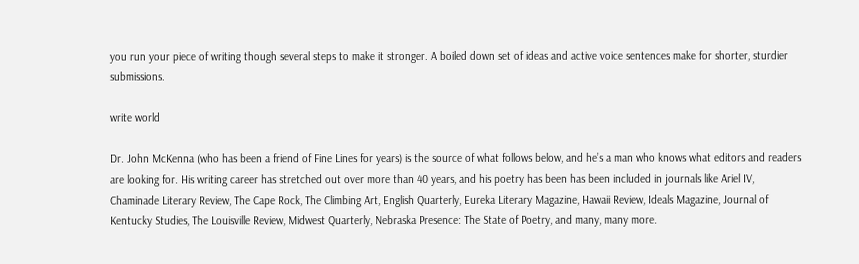you run your piece of writing though several steps to make it stronger. A boiled down set of ideas and active voice sentences make for shorter, sturdier submissions.

write world

Dr. John McKenna (who has been a friend of Fine Lines for years) is the source of what follows below, and he’s a man who knows what editors and readers are looking for. His writing career has stretched out over more than 40 years, and his poetry has been has been included in journals like Ariel IV, Chaminade Literary Review, The Cape Rock, The Climbing Art, English Quarterly, Eureka Literary Magazine, Hawaii Review, Ideals Magazine, Journal of Kentucky Studies, The Louisville Review, Midwest Quarterly, Nebraska Presence: The State of Poetry, and many, many more.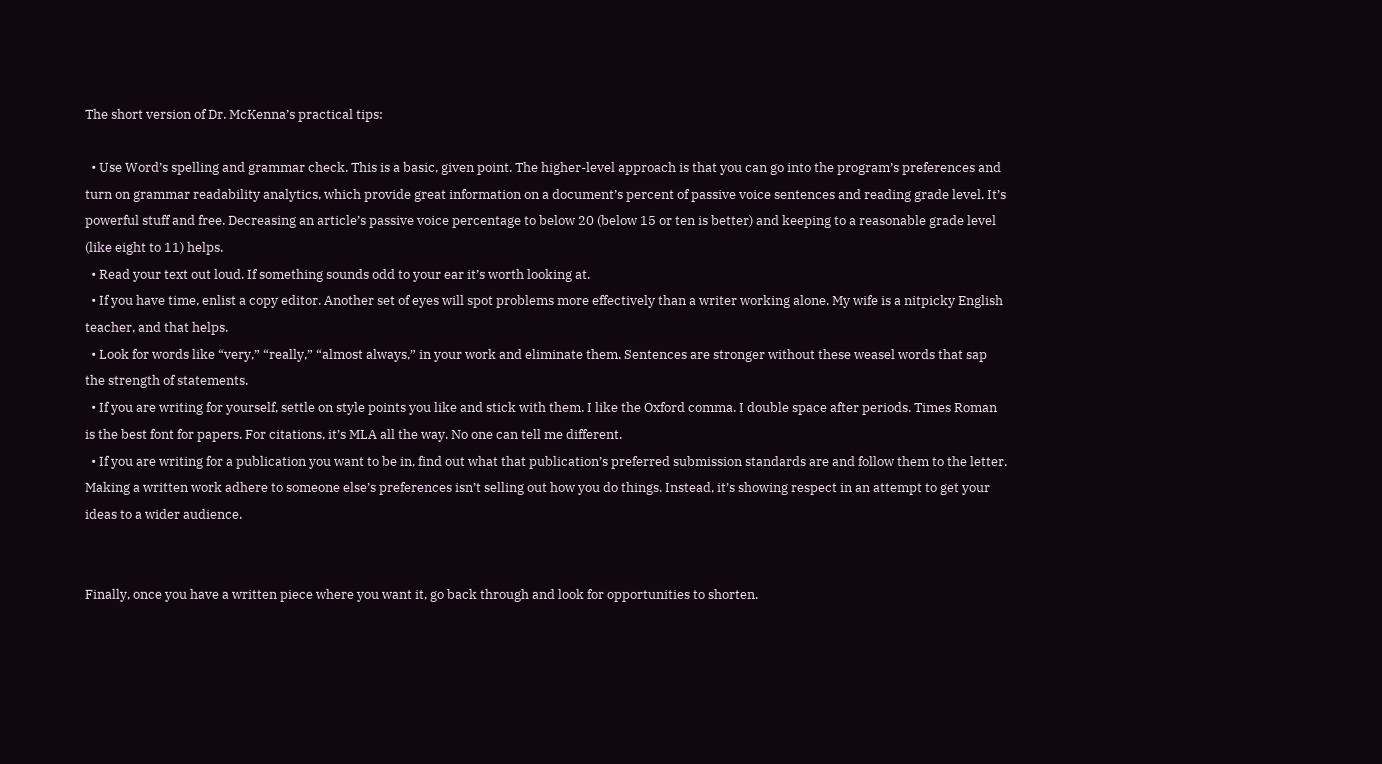The short version of Dr. McKenna’s practical tips:

  • Use Word’s spelling and grammar check. This is a basic, given point. The higher-level approach is that you can go into the program’s preferences and turn on grammar readability analytics, which provide great information on a document’s percent of passive voice sentences and reading grade level. It’s powerful stuff and free. Decreasing an article’s passive voice percentage to below 20 (below 15 or ten is better) and keeping to a reasonable grade level (like eight to 11) helps.
  • Read your text out loud. If something sounds odd to your ear it’s worth looking at.
  • If you have time, enlist a copy editor. Another set of eyes will spot problems more effectively than a writer working alone. My wife is a nitpicky English teacher, and that helps.
  • Look for words like “very,” “really,” “almost always,” in your work and eliminate them. Sentences are stronger without these weasel words that sap the strength of statements.
  • If you are writing for yourself, settle on style points you like and stick with them. I like the Oxford comma. I double space after periods. Times Roman is the best font for papers. For citations, it’s MLA all the way. No one can tell me different.
  • If you are writing for a publication you want to be in, find out what that publication’s preferred submission standards are and follow them to the letter. Making a written work adhere to someone else’s preferences isn’t selling out how you do things. Instead, it’s showing respect in an attempt to get your ideas to a wider audience.


Finally, once you have a written piece where you want it, go back through and look for opportunities to shorten.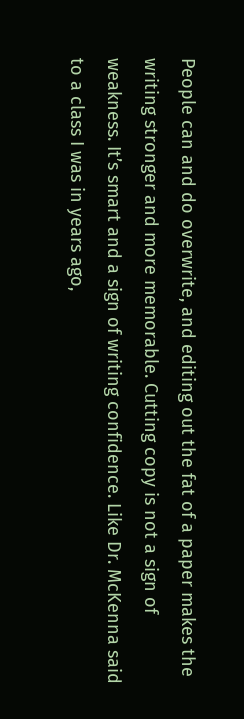People can and do overwrite, and editing out the fat of a paper makes the writing stronger and more memorable. Cutting copy is not a sign of weakness. It’s smart and a sign of writing confidence. Like Dr. McKenna said to a class I was in years ago,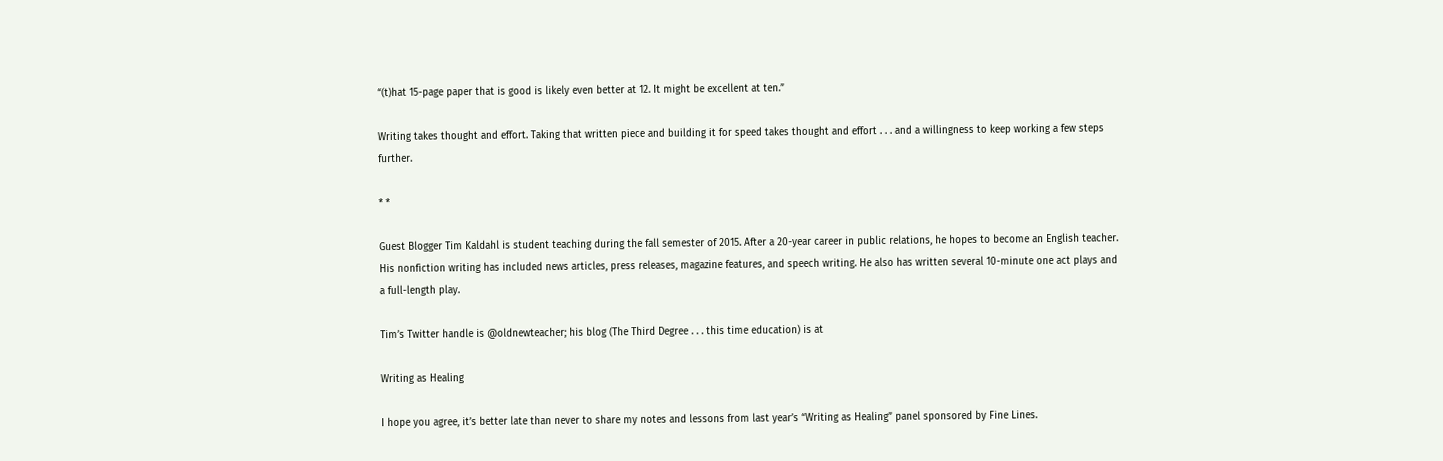“(t)hat 15-page paper that is good is likely even better at 12. It might be excellent at ten.”

Writing takes thought and effort. Taking that written piece and building it for speed takes thought and effort . . . and a willingness to keep working a few steps further.

* *

Guest Blogger Tim Kaldahl is student teaching during the fall semester of 2015. After a 20-year career in public relations, he hopes to become an English teacher. His nonfiction writing has included news articles, press releases, magazine features, and speech writing. He also has written several 10-minute one act plays and a full-length play.

Tim’s Twitter handle is @oldnewteacher; his blog (The Third Degree . . . this time education) is at

Writing as Healing

I hope you agree, it’s better late than never to share my notes and lessons from last year’s “Writing as Healing” panel sponsored by Fine Lines.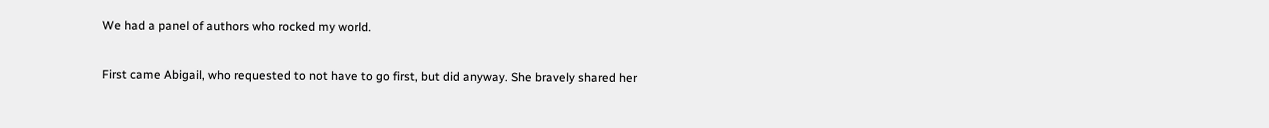We had a panel of authors who rocked my world.

First came Abigail, who requested to not have to go first, but did anyway. She bravely shared her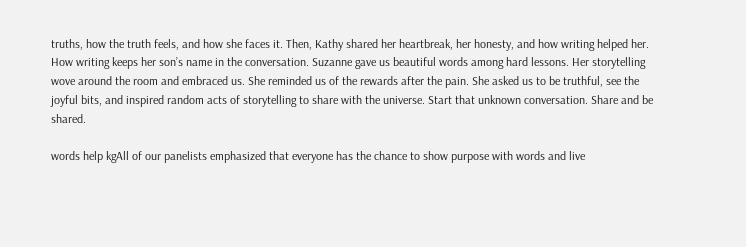truths, how the truth feels, and how she faces it. Then, Kathy shared her heartbreak, her honesty, and how writing helped her. How writing keeps her son’s name in the conversation. Suzanne gave us beautiful words among hard lessons. Her storytelling wove around the room and embraced us. She reminded us of the rewards after the pain. She asked us to be truthful, see the joyful bits, and inspired random acts of storytelling to share with the universe. Start that unknown conversation. Share and be shared.

words help kgAll of our panelists emphasized that everyone has the chance to show purpose with words and live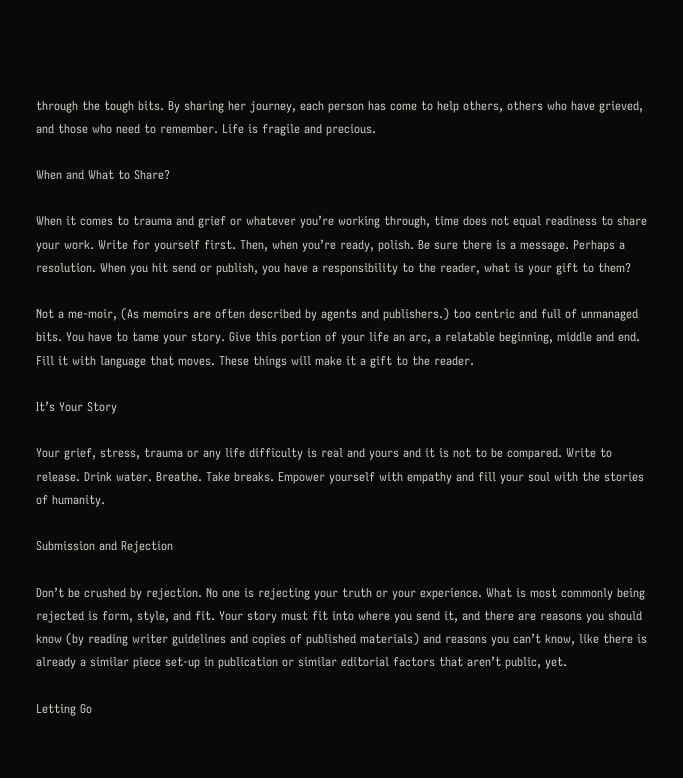through the tough bits. By sharing her journey, each person has come to help others, others who have grieved, and those who need to remember. Life is fragile and precious.

When and What to Share?

When it comes to trauma and grief or whatever you’re working through, time does not equal readiness to share your work. Write for yourself first. Then, when you’re ready, polish. Be sure there is a message. Perhaps a resolution. When you hit send or publish, you have a responsibility to the reader, what is your gift to them?

Not a me-moir, (As memoirs are often described by agents and publishers.) too centric and full of unmanaged bits. You have to tame your story. Give this portion of your life an arc, a relatable beginning, middle and end. Fill it with language that moves. These things will make it a gift to the reader.

It’s Your Story

Your grief, stress, trauma or any life difficulty is real and yours and it is not to be compared. Write to release. Drink water. Breathe. Take breaks. Empower yourself with empathy and fill your soul with the stories of humanity.

Submission and Rejection

Don’t be crushed by rejection. No one is rejecting your truth or your experience. What is most commonly being rejected is form, style, and fit. Your story must fit into where you send it, and there are reasons you should know (by reading writer guidelines and copies of published materials) and reasons you can’t know, like there is already a similar piece set-up in publication or similar editorial factors that aren’t public, yet.

Letting Go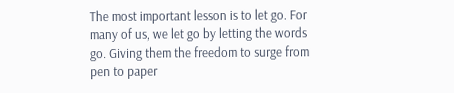The most important lesson is to let go. For many of us, we let go by letting the words go. Giving them the freedom to surge from pen to paper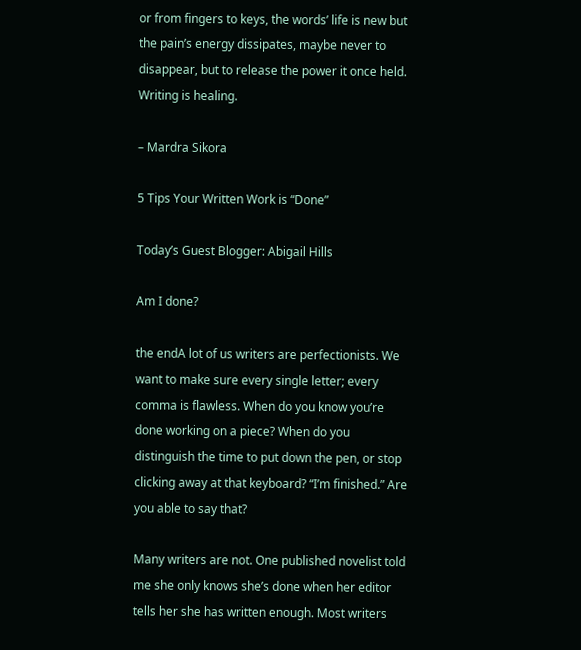or from fingers to keys, the words’ life is new but the pain’s energy dissipates, maybe never to disappear, but to release the power it once held. Writing is healing.

– Mardra Sikora

5 Tips Your Written Work is “Done”

Today’s Guest Blogger: Abigail Hills

Am I done?

the endA lot of us writers are perfectionists. We want to make sure every single letter; every comma is flawless. When do you know you’re done working on a piece? When do you distinguish the time to put down the pen, or stop clicking away at that keyboard? “I’m finished.” Are you able to say that?

Many writers are not. One published novelist told me she only knows she’s done when her editor tells her she has written enough. Most writers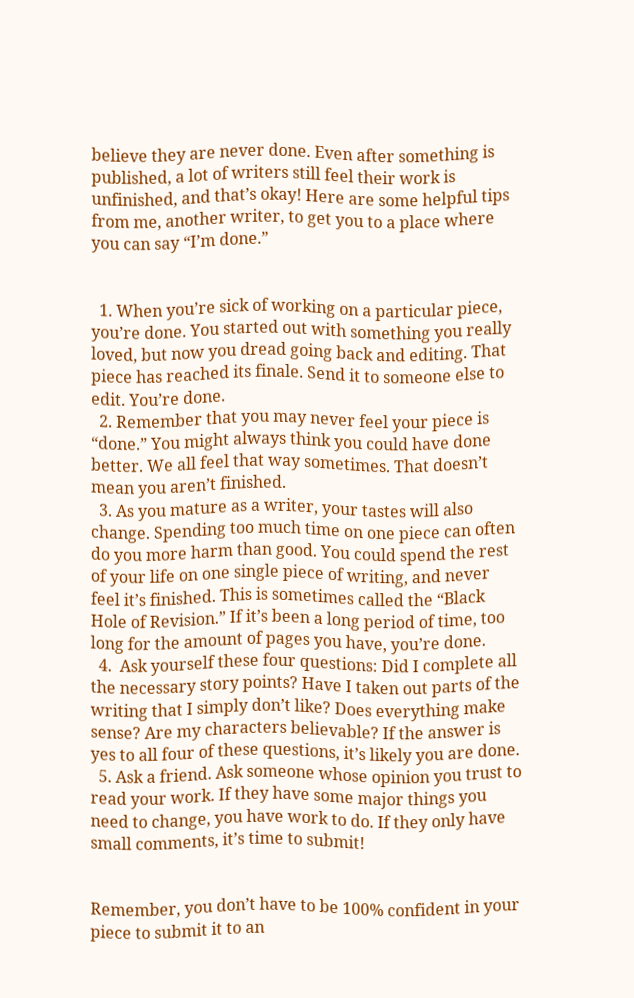believe they are never done. Even after something is published, a lot of writers still feel their work is unfinished, and that’s okay! Here are some helpful tips from me, another writer, to get you to a place where you can say “I’m done.”


  1. When you’re sick of working on a particular piece, you’re done. You started out with something you really loved, but now you dread going back and editing. That piece has reached its finale. Send it to someone else to edit. You’re done.
  2. Remember that you may never feel your piece is “done.” You might always think you could have done better. We all feel that way sometimes. That doesn’t mean you aren’t finished.
  3. As you mature as a writer, your tastes will also change. Spending too much time on one piece can often do you more harm than good. You could spend the rest of your life on one single piece of writing, and never feel it’s finished. This is sometimes called the “Black Hole of Revision.” If it’s been a long period of time, too long for the amount of pages you have, you’re done.
  4.  Ask yourself these four questions: Did I complete all the necessary story points? Have I taken out parts of the writing that I simply don’t like? Does everything make sense? Are my characters believable? If the answer is yes to all four of these questions, it’s likely you are done.
  5. Ask a friend. Ask someone whose opinion you trust to read your work. If they have some major things you need to change, you have work to do. If they only have small comments, it’s time to submit!


Remember, you don’t have to be 100% confident in your piece to submit it to an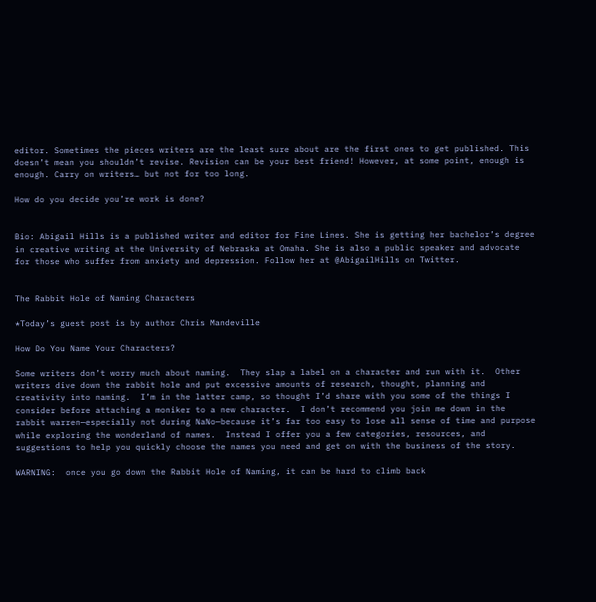editor. Sometimes the pieces writers are the least sure about are the first ones to get published. This doesn’t mean you shouldn’t revise. Revision can be your best friend! However, at some point, enough is enough. Carry on writers… but not for too long.

How do you decide you’re work is done?


Bio: Abigail Hills is a published writer and editor for Fine Lines. She is getting her bachelor’s degree in creative writing at the University of Nebraska at Omaha. She is also a public speaker and advocate for those who suffer from anxiety and depression. Follow her at @AbigailHills on Twitter.


The Rabbit Hole of Naming Characters

*Today’s guest post is by author Chris Mandeville

How Do You Name Your Characters?

Some writers don’t worry much about naming.  They slap a label on a character and run with it.  Other writers dive down the rabbit hole and put excessive amounts of research, thought, planning and creativity into naming.  I’m in the latter camp, so thought I’d share with you some of the things I consider before attaching a moniker to a new character.  I don’t recommend you join me down in the rabbit warren—especially not during NaNo—because it’s far too easy to lose all sense of time and purpose while exploring the wonderland of names.  Instead I offer you a few categories, resources, and suggestions to help you quickly choose the names you need and get on with the business of the story.

WARNING:  once you go down the Rabbit Hole of Naming, it can be hard to climb back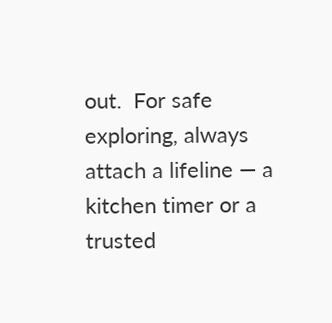out.  For safe exploring, always attach a lifeline — a kitchen timer or a trusted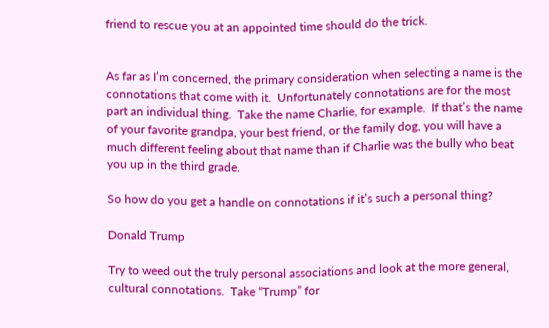friend to rescue you at an appointed time should do the trick.


As far as I’m concerned, the primary consideration when selecting a name is the connotations that come with it.  Unfortunately connotations are for the most part an individual thing.  Take the name Charlie, for example.  If that’s the name of your favorite grandpa, your best friend, or the family dog, you will have a much different feeling about that name than if Charlie was the bully who beat you up in the third grade.

So how do you get a handle on connotations if it’s such a personal thing?

Donald Trump

Try to weed out the truly personal associations and look at the more general, cultural connotations.  Take “Trump” for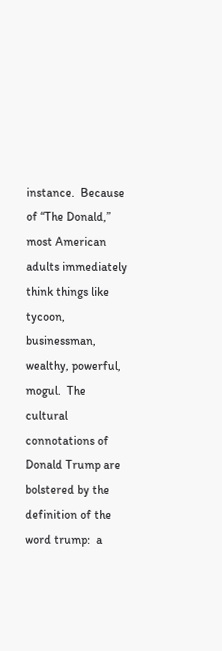instance.  Because of “The Donald,” most American adults immediately think things like tycoon, businessman, wealthy, powerful, mogul.  The cultural connotations of Donald Trump are bolstered by the definition of the word trump:  a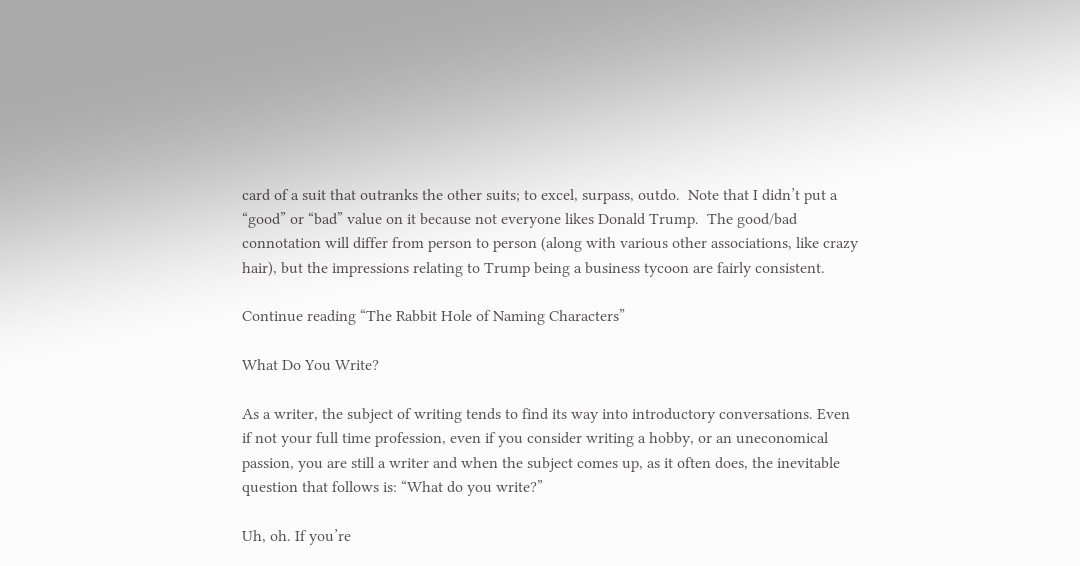card of a suit that outranks the other suits; to excel, surpass, outdo.  Note that I didn’t put a “good” or “bad” value on it because not everyone likes Donald Trump.  The good/bad connotation will differ from person to person (along with various other associations, like crazy hair), but the impressions relating to Trump being a business tycoon are fairly consistent.

Continue reading “The Rabbit Hole of Naming Characters”

What Do You Write?

As a writer, the subject of writing tends to find its way into introductory conversations. Even if not your full time profession, even if you consider writing a hobby, or an uneconomical passion, you are still a writer and when the subject comes up, as it often does, the inevitable question that follows is: “What do you write?”

Uh, oh. If you’re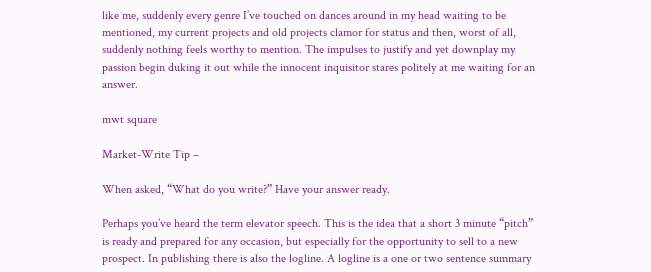like me, suddenly every genre I’ve touched on dances around in my head waiting to be mentioned, my current projects and old projects clamor for status and then, worst of all, suddenly nothing feels worthy to mention. The impulses to justify and yet downplay my passion begin duking it out while the innocent inquisitor stares politely at me waiting for an answer.

mwt square

Market-Write Tip –

When asked, “What do you write?” Have your answer ready.

Perhaps you’ve heard the term elevator speech. This is the idea that a short 3 minute “pitch” is ready and prepared for any occasion, but especially for the opportunity to sell to a new prospect. In publishing there is also the logline. A logline is a one or two sentence summary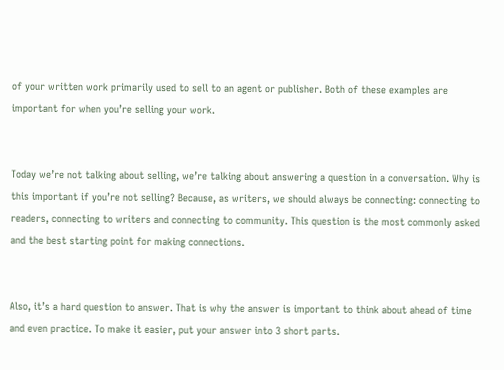of your written work primarily used to sell to an agent or publisher. Both of these examples are important for when you’re selling your work.


Today we’re not talking about selling, we’re talking about answering a question in a conversation. Why is this important if you’re not selling? Because, as writers, we should always be connecting: connecting to readers, connecting to writers and connecting to community. This question is the most commonly asked and the best starting point for making connections.


Also, it’s a hard question to answer. That is why the answer is important to think about ahead of time and even practice. To make it easier, put your answer into 3 short parts.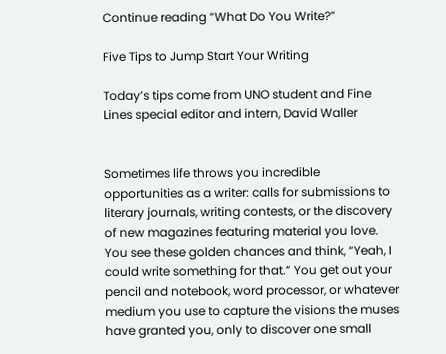Continue reading “What Do You Write?”

Five Tips to Jump Start Your Writing

Today’s tips come from UNO student and Fine Lines special editor and intern, David Waller


Sometimes life throws you incredible opportunities as a writer: calls for submissions to literary journals, writing contests, or the discovery of new magazines featuring material you love. You see these golden chances and think, “Yeah, I could write something for that.” You get out your pencil and notebook, word processor, or whatever medium you use to capture the visions the muses have granted you, only to discover one small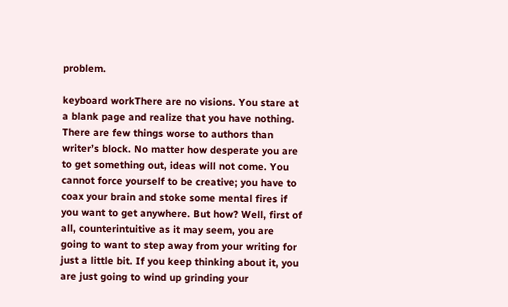problem.

keyboard workThere are no visions. You stare at a blank page and realize that you have nothing. There are few things worse to authors than writer’s block. No matter how desperate you are to get something out, ideas will not come. You cannot force yourself to be creative; you have to coax your brain and stoke some mental fires if you want to get anywhere. But how? Well, first of all, counterintuitive as it may seem, you are going to want to step away from your writing for just a little bit. If you keep thinking about it, you are just going to wind up grinding your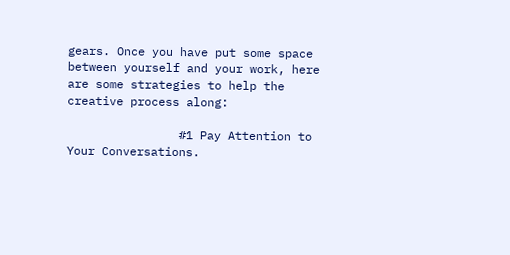gears. Once you have put some space between yourself and your work, here are some strategies to help the creative process along:

                #1 Pay Attention to Your Conversations.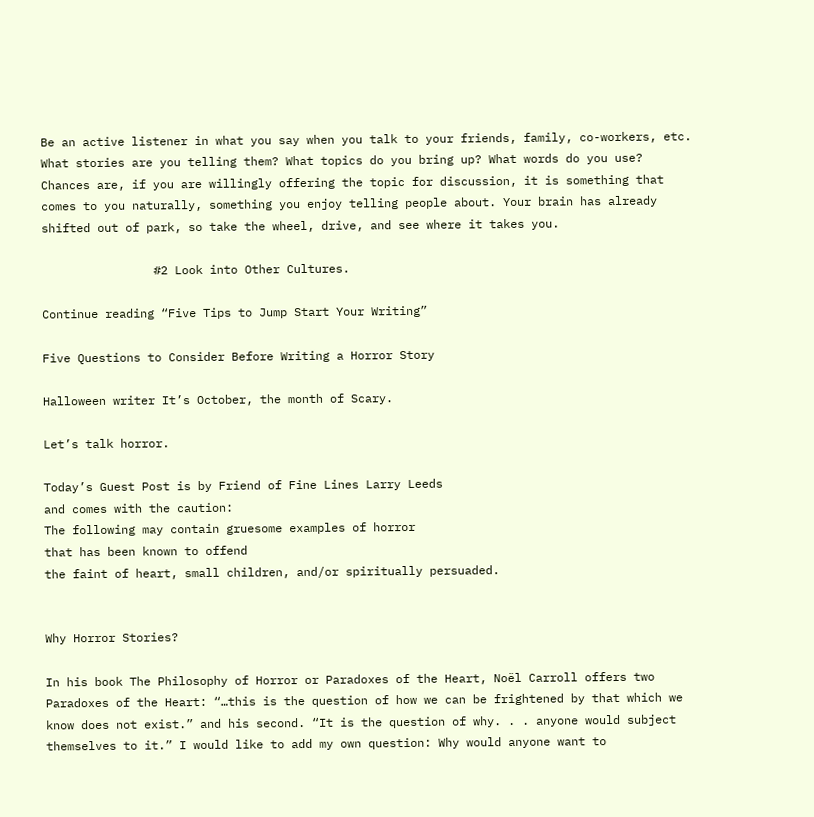Be an active listener in what you say when you talk to your friends, family, co-workers, etc. What stories are you telling them? What topics do you bring up? What words do you use? Chances are, if you are willingly offering the topic for discussion, it is something that comes to you naturally, something you enjoy telling people about. Your brain has already shifted out of park, so take the wheel, drive, and see where it takes you.

                #2 Look into Other Cultures.

Continue reading “Five Tips to Jump Start Your Writing”

Five Questions to Consider Before Writing a Horror Story

Halloween writer It’s October, the month of Scary.

Let’s talk horror.

Today’s Guest Post is by Friend of Fine Lines Larry Leeds
and comes with the caution:
The following may contain gruesome examples of horror
that has been known to offend
the faint of heart, small children, and/or spiritually persuaded.


Why Horror Stories?

In his book The Philosophy of Horror or Paradoxes of the Heart, Noël Carroll offers two Paradoxes of the Heart: “…this is the question of how we can be frightened by that which we know does not exist.” and his second. “It is the question of why. . . anyone would subject themselves to it.” I would like to add my own question: Why would anyone want to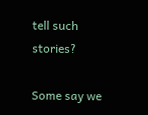tell such stories?

Some say we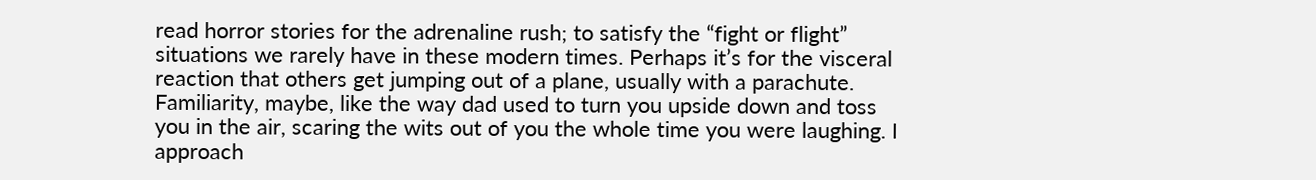read horror stories for the adrenaline rush; to satisfy the “fight or flight” situations we rarely have in these modern times. Perhaps it’s for the visceral reaction that others get jumping out of a plane, usually with a parachute. Familiarity, maybe, like the way dad used to turn you upside down and toss you in the air, scaring the wits out of you the whole time you were laughing. I approach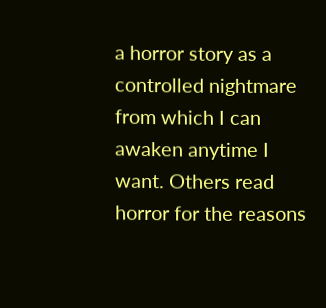a horror story as a controlled nightmare from which I can awaken anytime I want. Others read horror for the reasons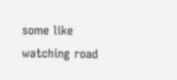some like watching road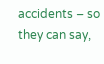accidents – so they can say,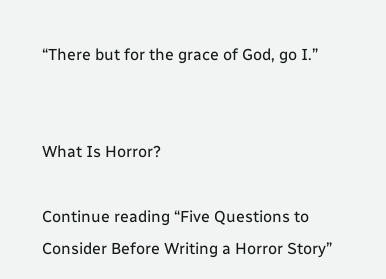“There but for the grace of God, go I.”


What Is Horror?

Continue reading “Five Questions to Consider Before Writing a Horror Story”